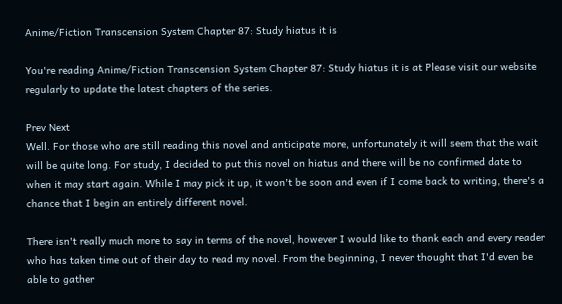Anime/Fiction Transcension System Chapter 87: Study hiatus it is

You're reading Anime/Fiction Transcension System Chapter 87: Study hiatus it is at Please visit our website regularly to update the latest chapters of the series.

Prev Next
Well. For those who are still reading this novel and anticipate more, unfortunately it will seem that the wait will be quite long. For study, I decided to put this novel on hiatus and there will be no confirmed date to when it may start again. While I may pick it up, it won't be soon and even if I come back to writing, there's a chance that I begin an entirely different novel.

There isn't really much more to say in terms of the novel, however I would like to thank each and every reader who has taken time out of their day to read my novel. From the beginning, I never thought that I'd even be able to gather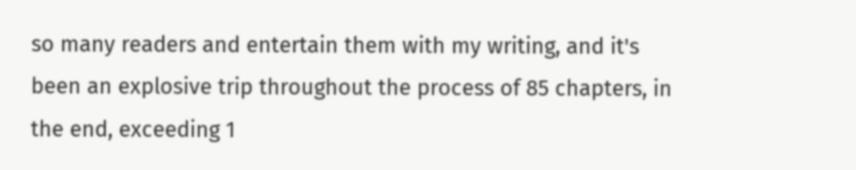so many readers and entertain them with my writing, and it's been an explosive trip throughout the process of 85 chapters, in the end, exceeding 1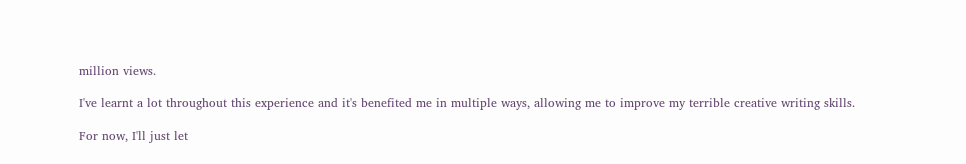million views.

I've learnt a lot throughout this experience and it's benefited me in multiple ways, allowing me to improve my terrible creative writing skills.

For now, I'll just let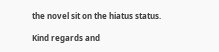the novel sit on the hiatus status.

Kind regards and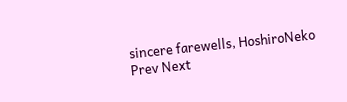sincere farewells, HoshiroNeko
Prev Next